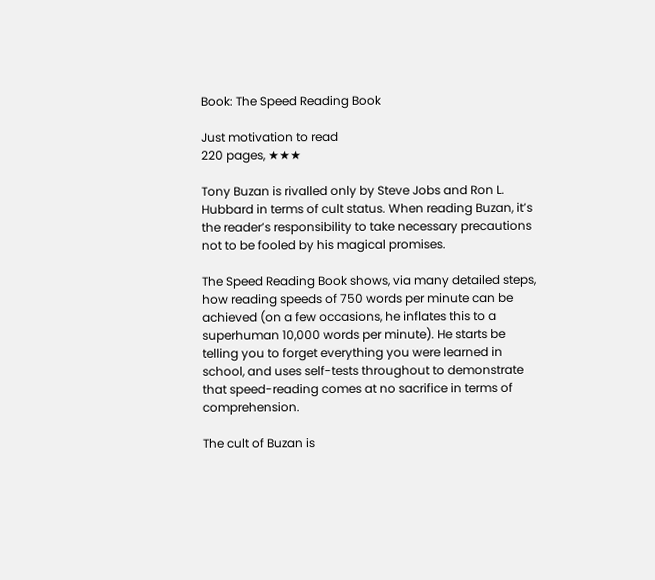Book: The Speed Reading Book

Just motivation to read
220 pages, ★★★

Tony Buzan is rivalled only by Steve Jobs and Ron L. Hubbard in terms of cult status. When reading Buzan, it’s the reader’s responsibility to take necessary precautions not to be fooled by his magical promises.

The Speed Reading Book shows, via many detailed steps, how reading speeds of 750 words per minute can be achieved (on a few occasions, he inflates this to a superhuman 10,000 words per minute). He starts be telling you to forget everything you were learned in school, and uses self-tests throughout to demonstrate that speed-reading comes at no sacrifice in terms of comprehension.

The cult of Buzan is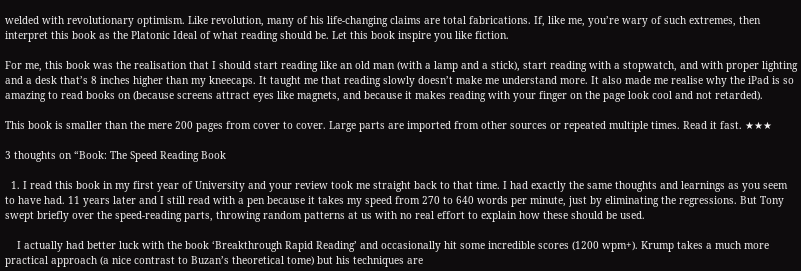welded with revolutionary optimism. Like revolution, many of his life-changing claims are total fabrications. If, like me, you’re wary of such extremes, then interpret this book as the Platonic Ideal of what reading should be. Let this book inspire you like fiction.

For me, this book was the realisation that I should start reading like an old man (with a lamp and a stick), start reading with a stopwatch, and with proper lighting and a desk that’s 8 inches higher than my kneecaps. It taught me that reading slowly doesn’t make me understand more. It also made me realise why the iPad is so amazing to read books on (because screens attract eyes like magnets, and because it makes reading with your finger on the page look cool and not retarded).

This book is smaller than the mere 200 pages from cover to cover. Large parts are imported from other sources or repeated multiple times. Read it fast. ★★★

3 thoughts on “Book: The Speed Reading Book

  1. I read this book in my first year of University and your review took me straight back to that time. I had exactly the same thoughts and learnings as you seem to have had. 11 years later and I still read with a pen because it takes my speed from 270 to 640 words per minute, just by eliminating the regressions. But Tony swept briefly over the speed-reading parts, throwing random patterns at us with no real effort to explain how these should be used.

    I actually had better luck with the book ‘Breakthrough Rapid Reading’ and occasionally hit some incredible scores (1200 wpm+). Krump takes a much more practical approach (a nice contrast to Buzan’s theoretical tome) but his techniques are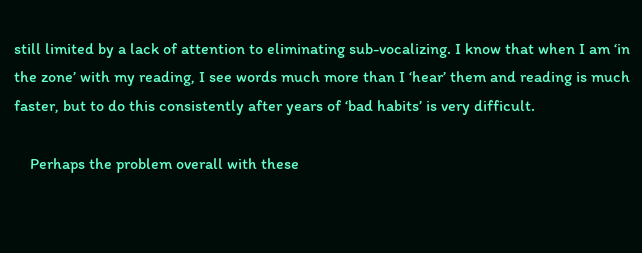still limited by a lack of attention to eliminating sub-vocalizing. I know that when I am ‘in the zone’ with my reading, I see words much more than I ‘hear’ them and reading is much faster, but to do this consistently after years of ‘bad habits’ is very difficult.

    Perhaps the problem overall with these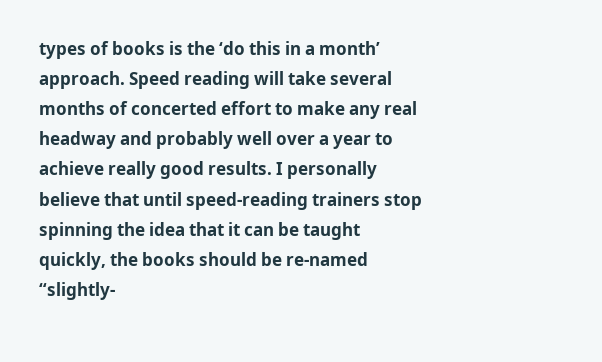types of books is the ‘do this in a month’ approach. Speed reading will take several months of concerted effort to make any real headway and probably well over a year to achieve really good results. I personally believe that until speed-reading trainers stop spinning the idea that it can be taught quickly, the books should be re-named “slightly-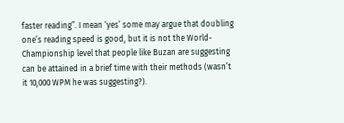faster reading”. I mean ‘yes’ some may argue that doubling one’s reading speed is good, but it is not the World-Championship level that people like Buzan are suggesting can be attained in a brief time with their methods (wasn’t it 10,000 WPM he was suggesting?).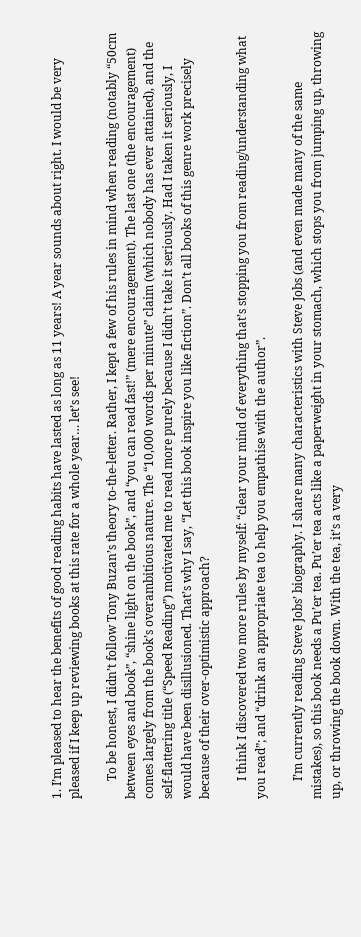1. I’m pleased to hear the benefits of good reading habits have lasted as long as 11 years! A year sounds about right. I would be very pleased if I keep up reviewing books at this rate for a whole year… let’s see!

      To be honest, I didn’t follow Tony Buzan’s theory to-the-letter. Rather, I kept a few of his rules in mind when reading (notably “50cm between eyes and book”, “shine light on the book”, and “you can read fast!” (mere encouragement). The last one (the encouragement) comes largely from the book’s overambitious nature. The “10,000 words per minute” claim (which nobody has ever attained), and the self-flattering title (“Speed Reading”) motivated me to read more purely because I didn’t take it seriously. Had I taken it seriously, I would have been disillusioned. That’s why I say, “Let this book inspire you like fiction”. Don’t all books of this genre work precisely because of their over-optimistic approach?

      I think I discovered two more rules by myself: “clear your mind of everything that’s stopping you from reading/understanding what you read”; and “drink an appropriate tea to help you empathise with the author”.

      I’m currently reading Steve Jobs’ biography. I share many characteristics with Steve Jobs (and even made many of the same mistakes), so this book needs a Pu’er tea. Pu’er tea acts like a paperweight in your stomach, which stops you from jumping up, throwing up, or throwing the book down. With the tea, it’s a very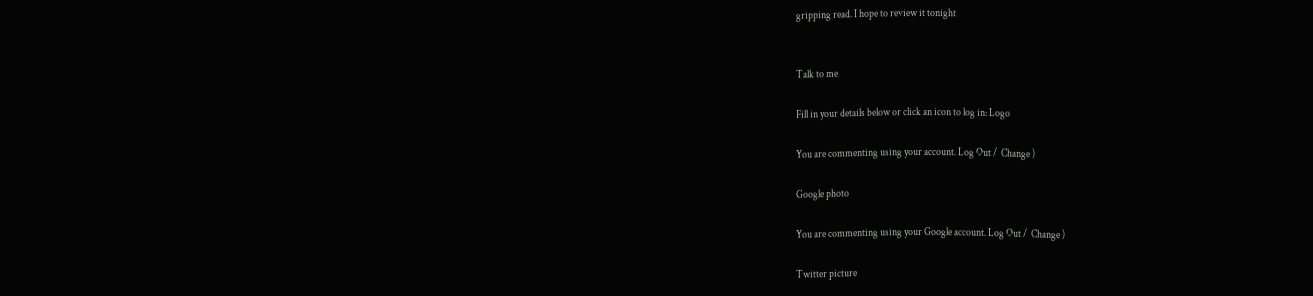gripping read. I hope to review it tonight


Talk to me

Fill in your details below or click an icon to log in: Logo

You are commenting using your account. Log Out /  Change )

Google photo

You are commenting using your Google account. Log Out /  Change )

Twitter picture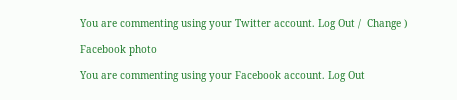You are commenting using your Twitter account. Log Out /  Change )

Facebook photo

You are commenting using your Facebook account. Log Out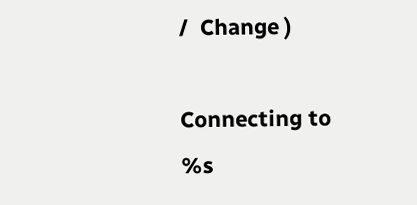/  Change )

Connecting to %s